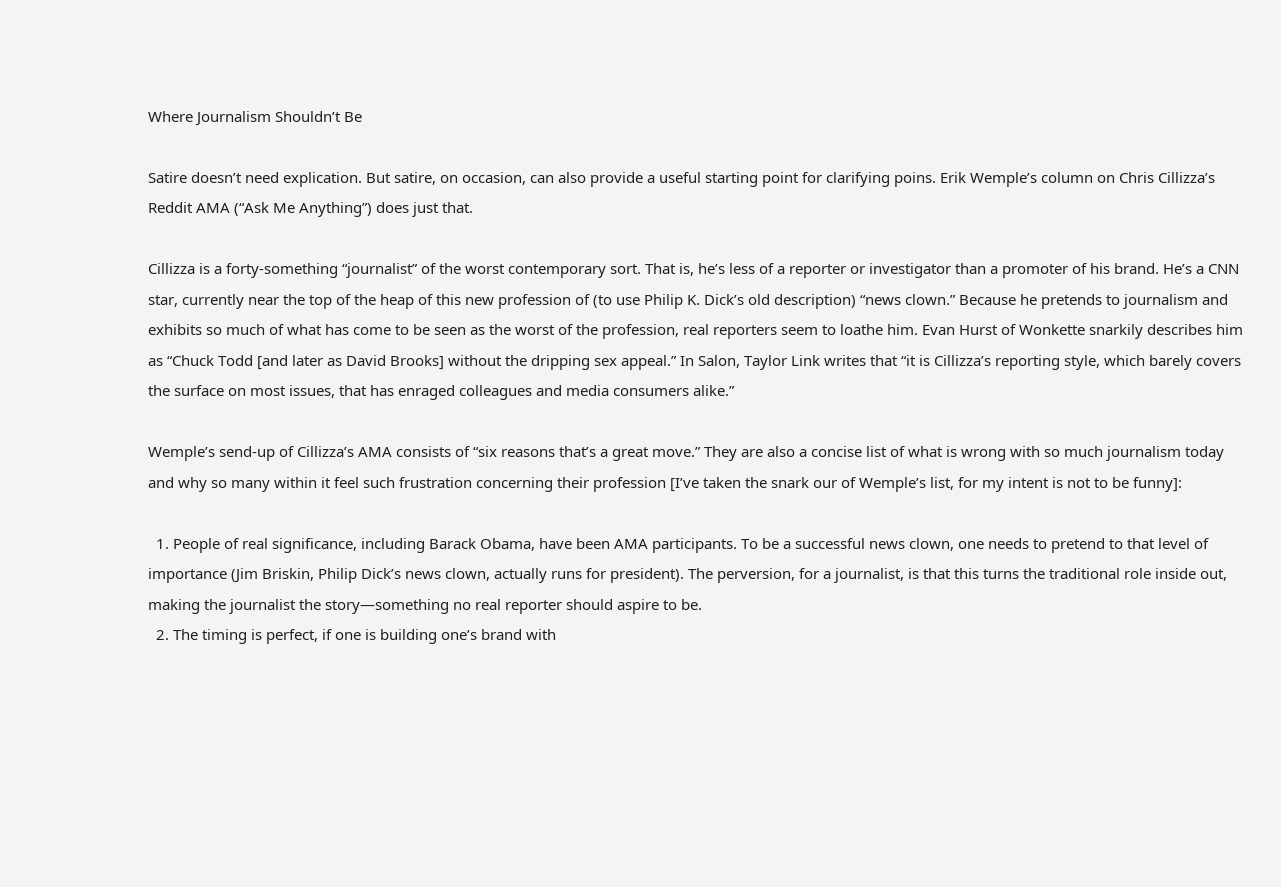Where Journalism Shouldn’t Be

Satire doesn’t need explication. But satire, on occasion, can also provide a useful starting point for clarifying poins. Erik Wemple’s column on Chris Cillizza’s Reddit AMA (“Ask Me Anything”) does just that.

Cillizza is a forty-something “journalist” of the worst contemporary sort. That is, he’s less of a reporter or investigator than a promoter of his brand. He’s a CNN star, currently near the top of the heap of this new profession of (to use Philip K. Dick’s old description) “news clown.” Because he pretends to journalism and exhibits so much of what has come to be seen as the worst of the profession, real reporters seem to loathe him. Evan Hurst of Wonkette snarkily describes him as “Chuck Todd [and later as David Brooks] without the dripping sex appeal.” In Salon, Taylor Link writes that “it is Cillizza’s reporting style, which barely covers the surface on most issues, that has enraged colleagues and media consumers alike.”

Wemple’s send-up of Cillizza’s AMA consists of “six reasons that’s a great move.” They are also a concise list of what is wrong with so much journalism today and why so many within it feel such frustration concerning their profession [I’ve taken the snark our of Wemple’s list, for my intent is not to be funny]:

  1. People of real significance, including Barack Obama, have been AMA participants. To be a successful news clown, one needs to pretend to that level of importance (Jim Briskin, Philip Dick’s news clown, actually runs for president). The perversion, for a journalist, is that this turns the traditional role inside out, making the journalist the story—something no real reporter should aspire to be.
  2. The timing is perfect, if one is building one’s brand with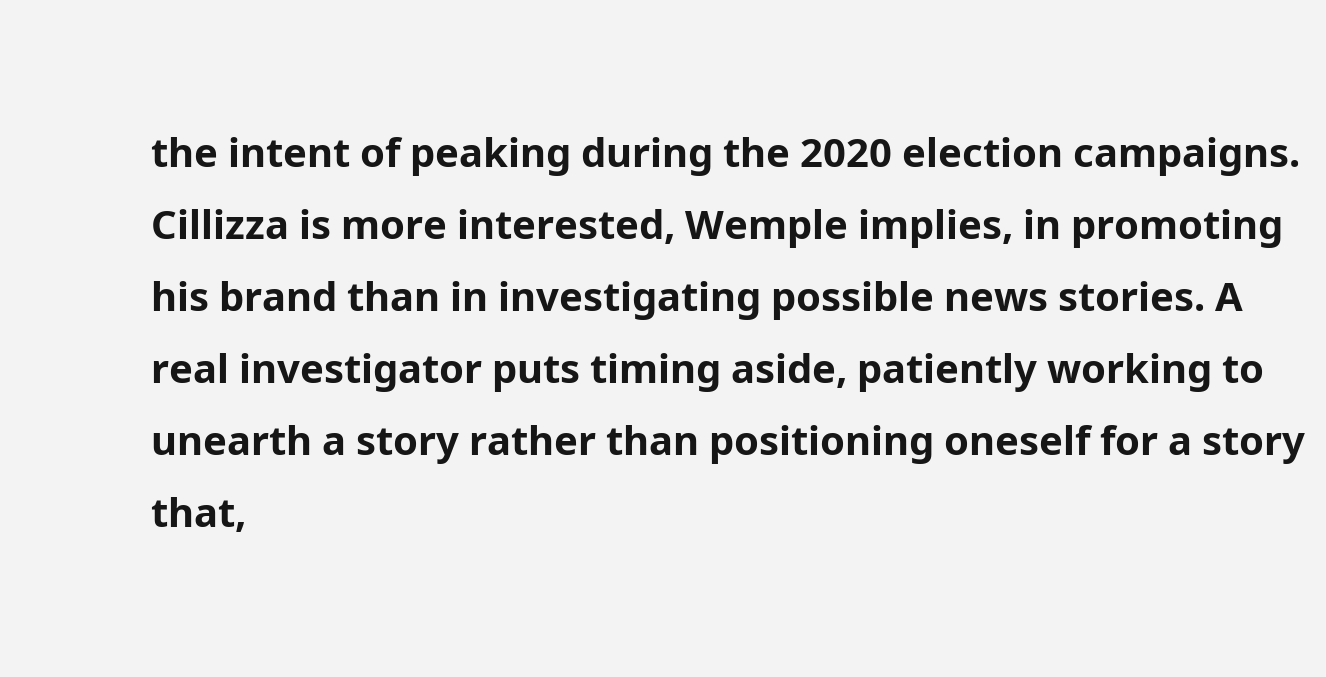the intent of peaking during the 2020 election campaigns. Cillizza is more interested, Wemple implies, in promoting his brand than in investigating possible news stories. A real investigator puts timing aside, patiently working to unearth a story rather than positioning oneself for a story that,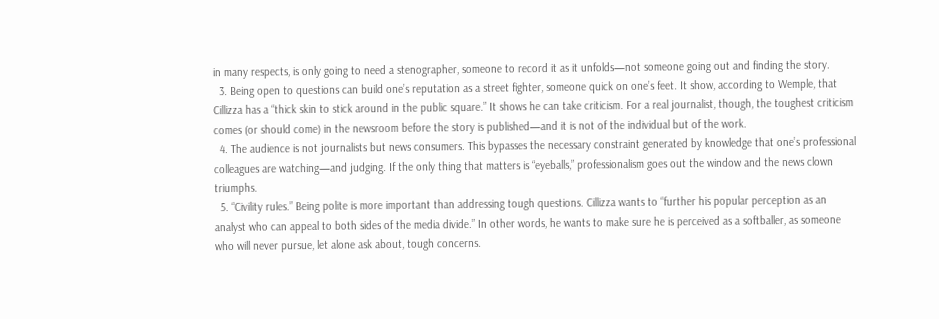in many respects, is only going to need a stenographer, someone to record it as it unfolds—not someone going out and finding the story.
  3. Being open to questions can build one’s reputation as a street fighter, someone quick on one’s feet. It show, according to Wemple, that Cillizza has a “thick skin to stick around in the public square.” It shows he can take criticism. For a real journalist, though, the toughest criticism comes (or should come) in the newsroom before the story is published—and it is not of the individual but of the work.
  4. The audience is not journalists but news consumers. This bypasses the necessary constraint generated by knowledge that one’s professional colleagues are watching—and judging. If the only thing that matters is “eyeballs,” professionalism goes out the window and the news clown triumphs.
  5. “Civility rules.” Being polite is more important than addressing tough questions. Cillizza wants to “further his popular perception as an analyst who can appeal to both sides of the media divide.” In other words, he wants to make sure he is perceived as a softballer, as someone who will never pursue, let alone ask about, tough concerns.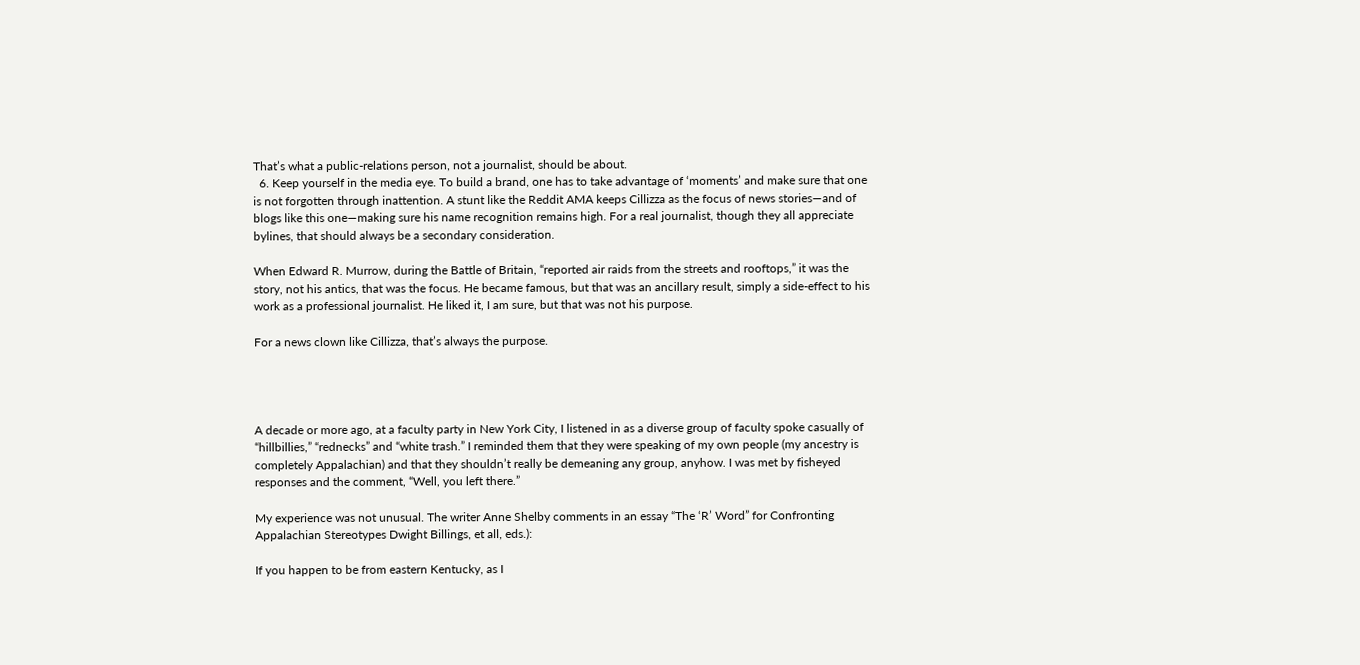That’s what a public-relations person, not a journalist, should be about.
  6. Keep yourself in the media eye. To build a brand, one has to take advantage of ‘moments’ and make sure that one is not forgotten through inattention. A stunt like the Reddit AMA keeps Cillizza as the focus of news stories—and of blogs like this one—making sure his name recognition remains high. For a real journalist, though they all appreciate bylines, that should always be a secondary consideration.

When Edward R. Murrow, during the Battle of Britain, “reported air raids from the streets and rooftops,” it was the story, not his antics, that was the focus. He became famous, but that was an ancillary result, simply a side-effect to his work as a professional journalist. He liked it, I am sure, but that was not his purpose.

For a news clown like Cillizza, that’s always the purpose.




A decade or more ago, at a faculty party in New York City, I listened in as a diverse group of faculty spoke casually of “hillbillies,” “rednecks” and “white trash.” I reminded them that they were speaking of my own people (my ancestry is completely Appalachian) and that they shouldn’t really be demeaning any group, anyhow. I was met by fisheyed responses and the comment, “Well, you left there.”

My experience was not unusual. The writer Anne Shelby comments in an essay “The ‘R’ Word” for Confronting Appalachian Stereotypes Dwight Billings, et all, eds.):

If you happen to be from eastern Kentucky, as I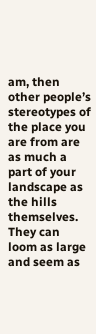am, then other people’s stereotypes of the place you are from are as much a part of your landscape as the hills themselves. They can loom as large and seem as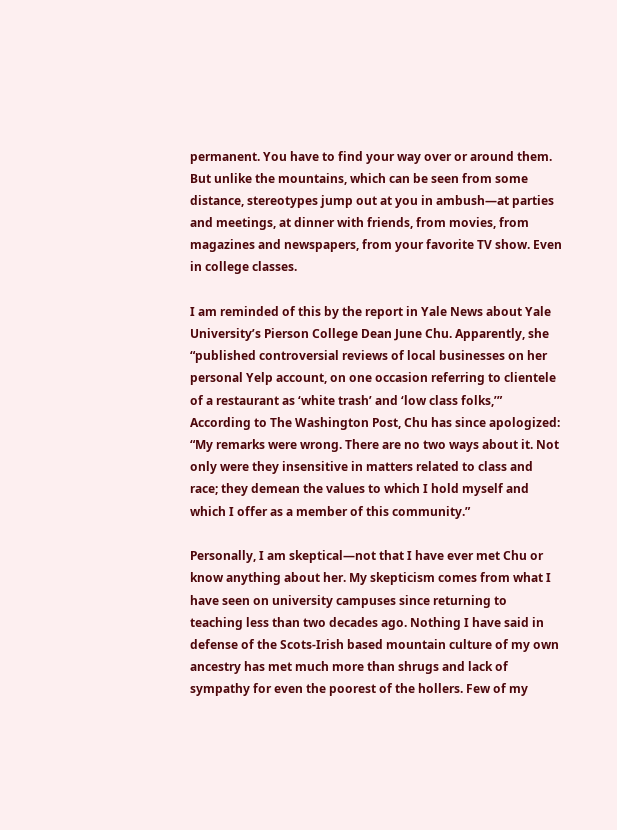permanent. You have to find your way over or around them. But unlike the mountains, which can be seen from some distance, stereotypes jump out at you in ambush—at parties and meetings, at dinner with friends, from movies, from magazines and newspapers, from your favorite TV show. Even in college classes.

I am reminded of this by the report in Yale News about Yale University’s Pierson College Dean June Chu. Apparently, she “published controversial reviews of local businesses on her personal Yelp account, on one occasion referring to clientele of a restaurant as ‘white trash’ and ‘low class folks,’” According to The Washington Post, Chu has since apologized: “My remarks were wrong. There are no two ways about it. Not only were they insensitive in matters related to class and race; they demean the values to which I hold myself and which I offer as a member of this community.”

Personally, I am skeptical—not that I have ever met Chu or know anything about her. My skepticism comes from what I have seen on university campuses since returning to teaching less than two decades ago. Nothing I have said in defense of the Scots-Irish based mountain culture of my own ancestry has met much more than shrugs and lack of sympathy for even the poorest of the hollers. Few of my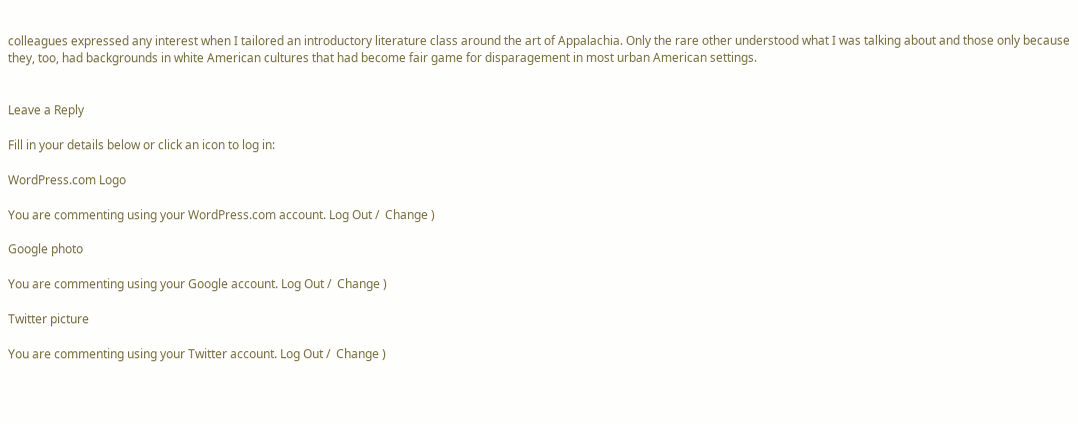colleagues expressed any interest when I tailored an introductory literature class around the art of Appalachia. Only the rare other understood what I was talking about and those only because they, too, had backgrounds in white American cultures that had become fair game for disparagement in most urban American settings.


Leave a Reply

Fill in your details below or click an icon to log in:

WordPress.com Logo

You are commenting using your WordPress.com account. Log Out /  Change )

Google photo

You are commenting using your Google account. Log Out /  Change )

Twitter picture

You are commenting using your Twitter account. Log Out /  Change )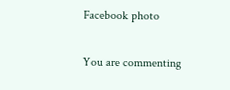Facebook photo

You are commenting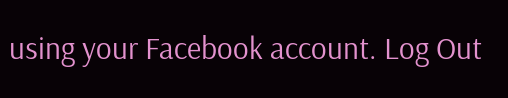using your Facebook account. Log Out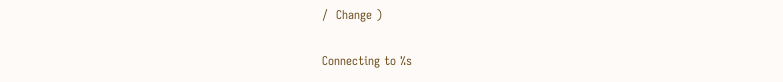/  Change )

Connecting to %s